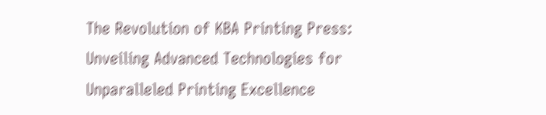The Revolution of KBA Printing Press: Unveiling Advanced Technologies for Unparalleled Printing Excellence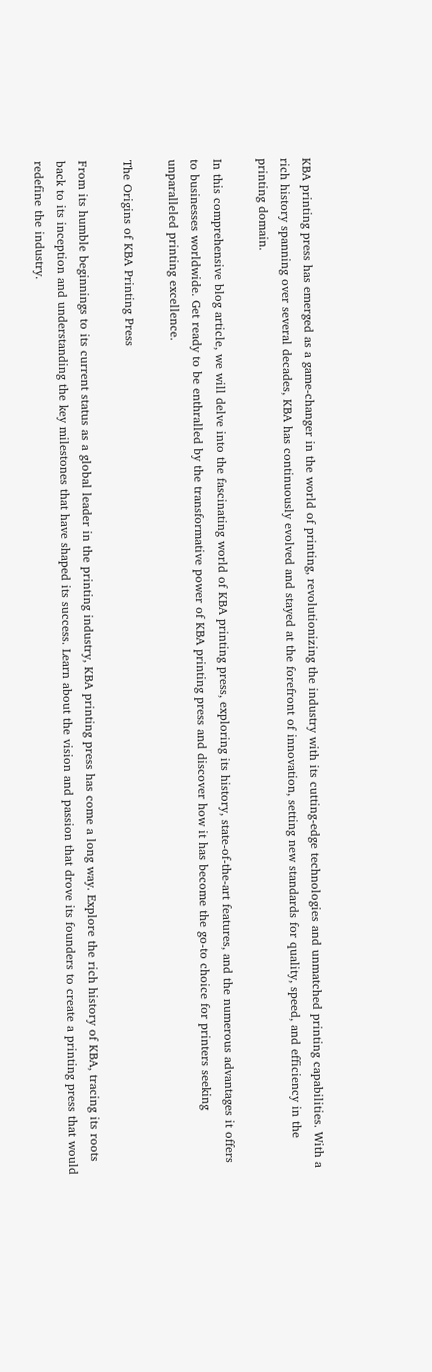KBA printing press has emerged as a game-changer in the world of printing, revolutionizing the industry with its cutting-edge technologies and unmatched printing capabilities. With a rich history spanning over several decades, KBA has continuously evolved and stayed at the forefront of innovation, setting new standards for quality, speed, and efficiency in the printing domain.

In this comprehensive blog article, we will delve into the fascinating world of KBA printing press, exploring its history, state-of-the-art features, and the numerous advantages it offers to businesses worldwide. Get ready to be enthralled by the transformative power of KBA printing press and discover how it has become the go-to choice for printers seeking unparalleled printing excellence.

The Origins of KBA Printing Press

From its humble beginnings to its current status as a global leader in the printing industry, KBA printing press has come a long way. Explore the rich history of KBA, tracing its roots back to its inception and understanding the key milestones that have shaped its success. Learn about the vision and passion that drove its founders to create a printing press that would redefine the industry.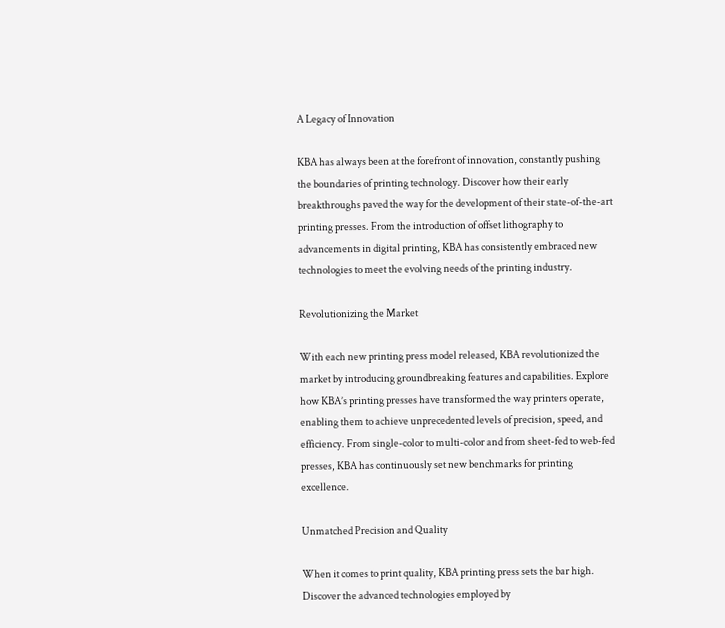A Legacy of Innovation

KBA has always been at the forefront of innovation, constantly pushing the boundaries of printing technology. Discover how their early breakthroughs paved the way for the development of their state-of-the-art printing presses. From the introduction of offset lithography to advancements in digital printing, KBA has consistently embraced new technologies to meet the evolving needs of the printing industry.

Revolutionizing the Market

With each new printing press model released, KBA revolutionized the market by introducing groundbreaking features and capabilities. Explore how KBA’s printing presses have transformed the way printers operate, enabling them to achieve unprecedented levels of precision, speed, and efficiency. From single-color to multi-color and from sheet-fed to web-fed presses, KBA has continuously set new benchmarks for printing excellence.

Unmatched Precision and Quality

When it comes to print quality, KBA printing press sets the bar high. Discover the advanced technologies employed by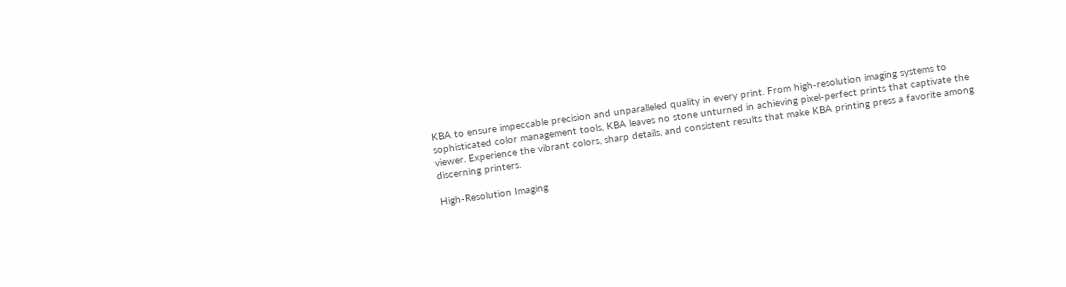KBA to ensure impeccable precision and unparalleled quality in every print. From high-resolution imaging systems to sophisticated color management tools, KBA leaves no stone unturned in achieving pixel-perfect prints that captivate the viewer. Experience the vibrant colors, sharp details, and consistent results that make KBA printing press a favorite among discerning printers.

High-Resolution Imaging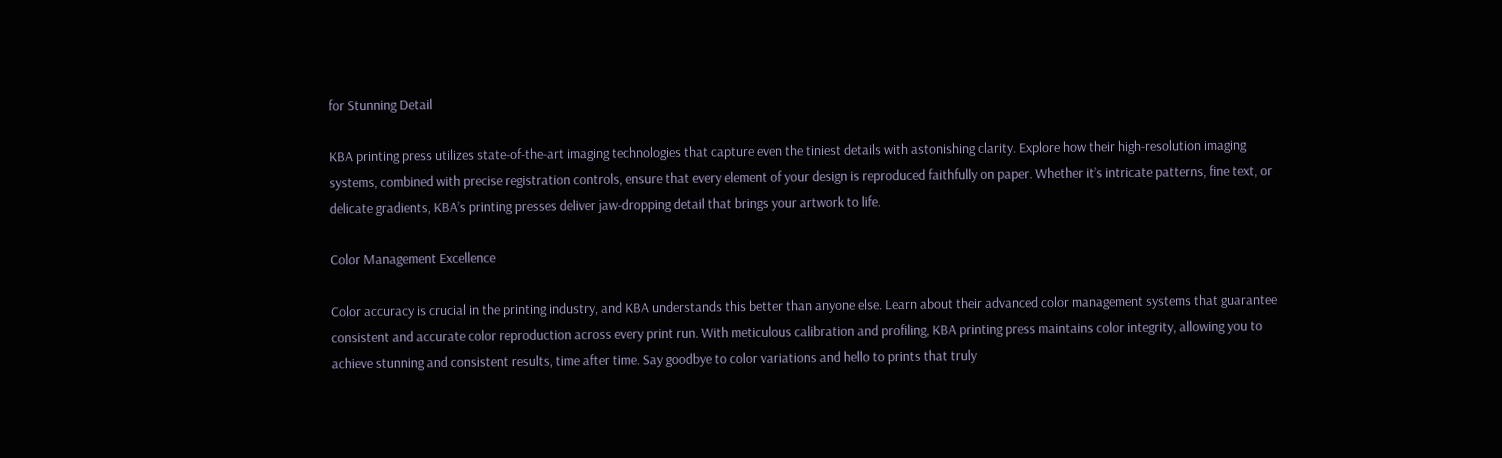for Stunning Detail

KBA printing press utilizes state-of-the-art imaging technologies that capture even the tiniest details with astonishing clarity. Explore how their high-resolution imaging systems, combined with precise registration controls, ensure that every element of your design is reproduced faithfully on paper. Whether it’s intricate patterns, fine text, or delicate gradients, KBA’s printing presses deliver jaw-dropping detail that brings your artwork to life.

Color Management Excellence

Color accuracy is crucial in the printing industry, and KBA understands this better than anyone else. Learn about their advanced color management systems that guarantee consistent and accurate color reproduction across every print run. With meticulous calibration and profiling, KBA printing press maintains color integrity, allowing you to achieve stunning and consistent results, time after time. Say goodbye to color variations and hello to prints that truly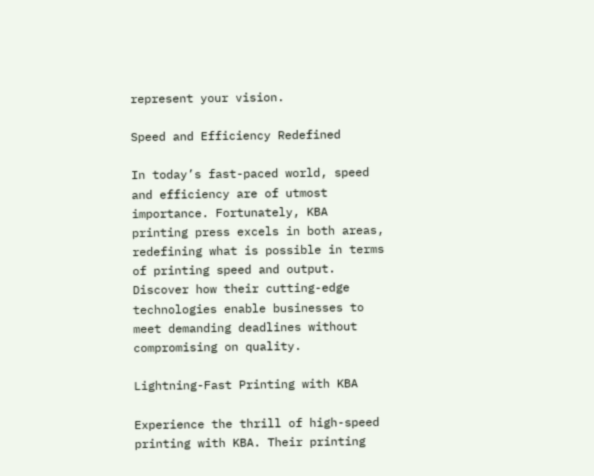represent your vision.

Speed and Efficiency Redefined

In today’s fast-paced world, speed and efficiency are of utmost importance. Fortunately, KBA printing press excels in both areas, redefining what is possible in terms of printing speed and output. Discover how their cutting-edge technologies enable businesses to meet demanding deadlines without compromising on quality.

Lightning-Fast Printing with KBA

Experience the thrill of high-speed printing with KBA. Their printing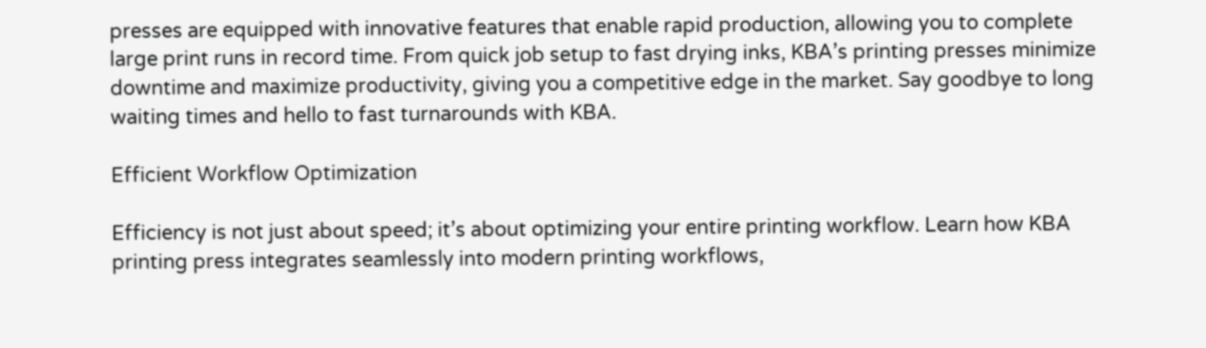presses are equipped with innovative features that enable rapid production, allowing you to complete large print runs in record time. From quick job setup to fast drying inks, KBA’s printing presses minimize downtime and maximize productivity, giving you a competitive edge in the market. Say goodbye to long waiting times and hello to fast turnarounds with KBA.

Efficient Workflow Optimization

Efficiency is not just about speed; it’s about optimizing your entire printing workflow. Learn how KBA printing press integrates seamlessly into modern printing workflows,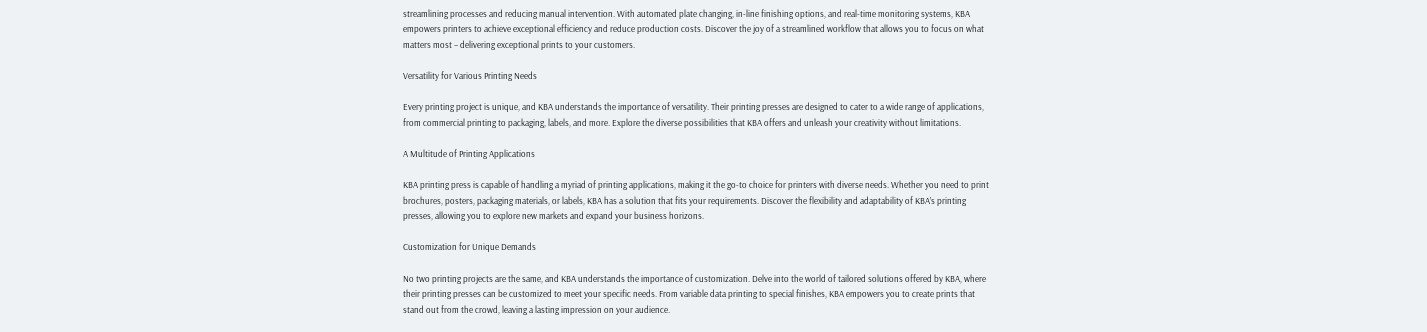streamlining processes and reducing manual intervention. With automated plate changing, in-line finishing options, and real-time monitoring systems, KBA empowers printers to achieve exceptional efficiency and reduce production costs. Discover the joy of a streamlined workflow that allows you to focus on what matters most – delivering exceptional prints to your customers.

Versatility for Various Printing Needs

Every printing project is unique, and KBA understands the importance of versatility. Their printing presses are designed to cater to a wide range of applications, from commercial printing to packaging, labels, and more. Explore the diverse possibilities that KBA offers and unleash your creativity without limitations.

A Multitude of Printing Applications

KBA printing press is capable of handling a myriad of printing applications, making it the go-to choice for printers with diverse needs. Whether you need to print brochures, posters, packaging materials, or labels, KBA has a solution that fits your requirements. Discover the flexibility and adaptability of KBA’s printing presses, allowing you to explore new markets and expand your business horizons.

Customization for Unique Demands

No two printing projects are the same, and KBA understands the importance of customization. Delve into the world of tailored solutions offered by KBA, where their printing presses can be customized to meet your specific needs. From variable data printing to special finishes, KBA empowers you to create prints that stand out from the crowd, leaving a lasting impression on your audience.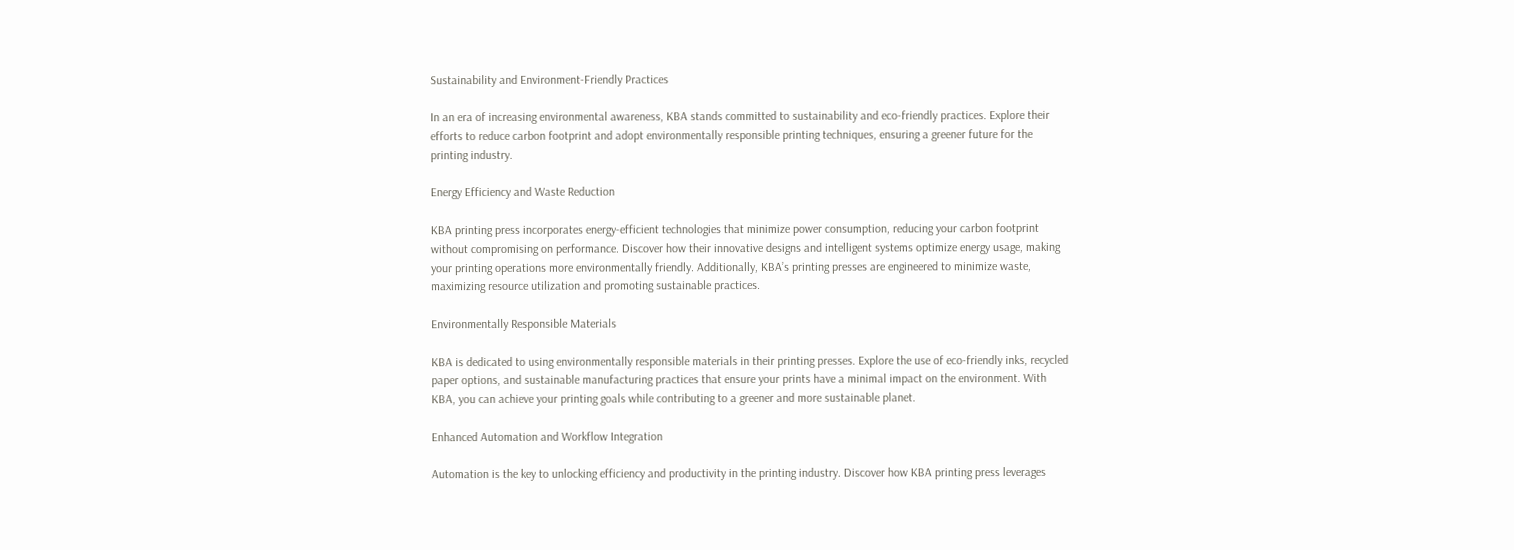Sustainability and Environment-Friendly Practices

In an era of increasing environmental awareness, KBA stands committed to sustainability and eco-friendly practices. Explore their efforts to reduce carbon footprint and adopt environmentally responsible printing techniques, ensuring a greener future for the printing industry.

Energy Efficiency and Waste Reduction

KBA printing press incorporates energy-efficient technologies that minimize power consumption, reducing your carbon footprint without compromising on performance. Discover how their innovative designs and intelligent systems optimize energy usage, making your printing operations more environmentally friendly. Additionally, KBA’s printing presses are engineered to minimize waste, maximizing resource utilization and promoting sustainable practices.

Environmentally Responsible Materials

KBA is dedicated to using environmentally responsible materials in their printing presses. Explore the use of eco-friendly inks, recycled paper options, and sustainable manufacturing practices that ensure your prints have a minimal impact on the environment. With KBA, you can achieve your printing goals while contributing to a greener and more sustainable planet.

Enhanced Automation and Workflow Integration

Automation is the key to unlocking efficiency and productivity in the printing industry. Discover how KBA printing press leverages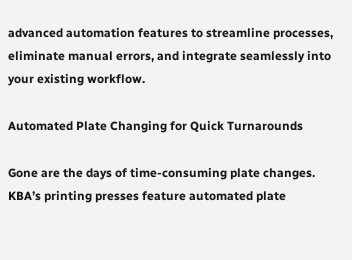advanced automation features to streamline processes, eliminate manual errors, and integrate seamlessly into your existing workflow.

Automated Plate Changing for Quick Turnarounds

Gone are the days of time-consuming plate changes. KBA’s printing presses feature automated plate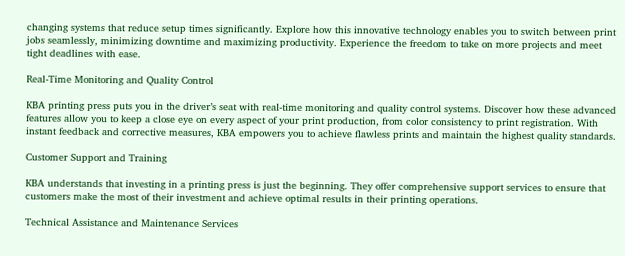changing systems that reduce setup times significantly. Explore how this innovative technology enables you to switch between print jobs seamlessly, minimizing downtime and maximizing productivity. Experience the freedom to take on more projects and meet tight deadlines with ease.

Real-Time Monitoring and Quality Control

KBA printing press puts you in the driver’s seat with real-time monitoring and quality control systems. Discover how these advanced features allow you to keep a close eye on every aspect of your print production, from color consistency to print registration. With instant feedback and corrective measures, KBA empowers you to achieve flawless prints and maintain the highest quality standards.

Customer Support and Training

KBA understands that investing in a printing press is just the beginning. They offer comprehensive support services to ensure that customers make the most of their investment and achieve optimal results in their printing operations.

Technical Assistance and Maintenance Services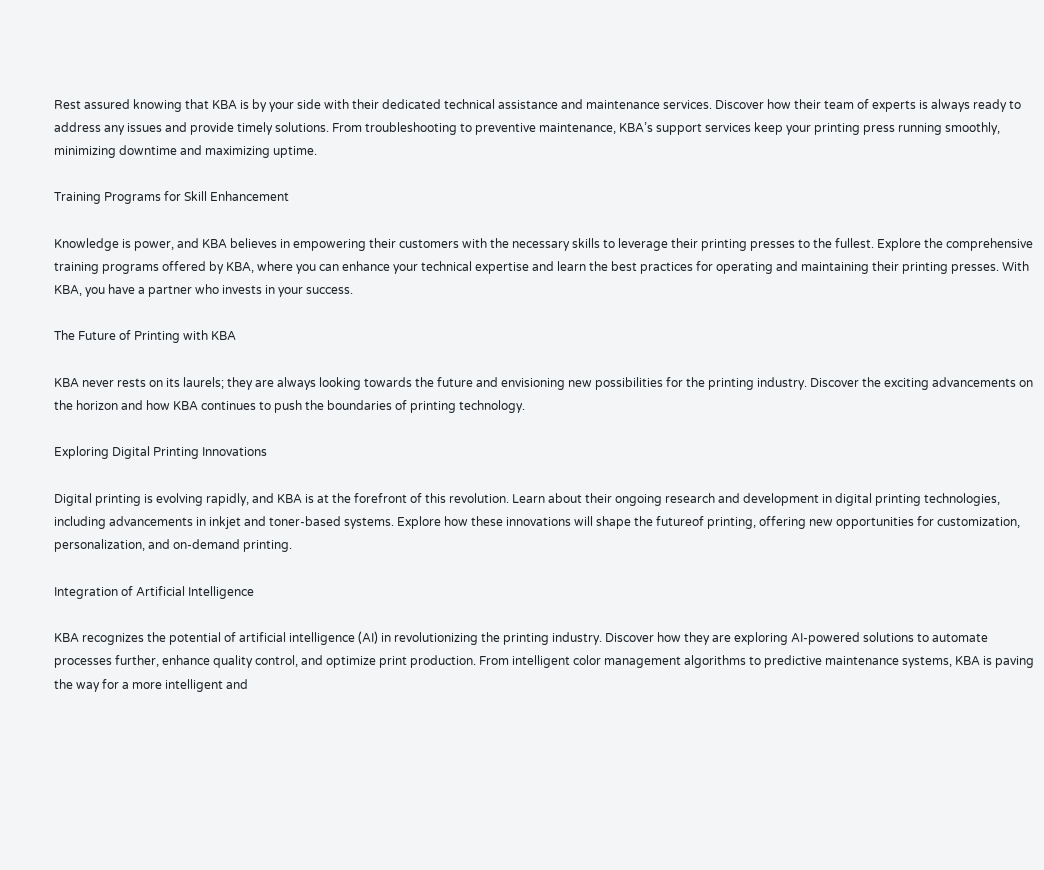Rest assured knowing that KBA is by your side with their dedicated technical assistance and maintenance services. Discover how their team of experts is always ready to address any issues and provide timely solutions. From troubleshooting to preventive maintenance, KBA’s support services keep your printing press running smoothly, minimizing downtime and maximizing uptime.

Training Programs for Skill Enhancement

Knowledge is power, and KBA believes in empowering their customers with the necessary skills to leverage their printing presses to the fullest. Explore the comprehensive training programs offered by KBA, where you can enhance your technical expertise and learn the best practices for operating and maintaining their printing presses. With KBA, you have a partner who invests in your success.

The Future of Printing with KBA

KBA never rests on its laurels; they are always looking towards the future and envisioning new possibilities for the printing industry. Discover the exciting advancements on the horizon and how KBA continues to push the boundaries of printing technology.

Exploring Digital Printing Innovations

Digital printing is evolving rapidly, and KBA is at the forefront of this revolution. Learn about their ongoing research and development in digital printing technologies, including advancements in inkjet and toner-based systems. Explore how these innovations will shape the futureof printing, offering new opportunities for customization, personalization, and on-demand printing.

Integration of Artificial Intelligence

KBA recognizes the potential of artificial intelligence (AI) in revolutionizing the printing industry. Discover how they are exploring AI-powered solutions to automate processes further, enhance quality control, and optimize print production. From intelligent color management algorithms to predictive maintenance systems, KBA is paving the way for a more intelligent and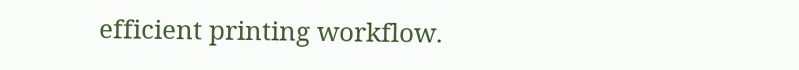efficient printing workflow.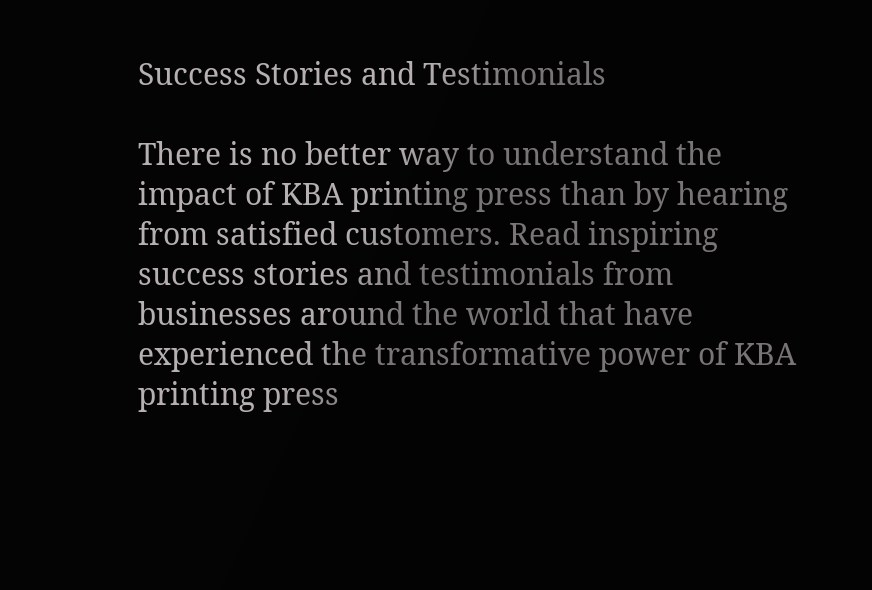Success Stories and Testimonials

There is no better way to understand the impact of KBA printing press than by hearing from satisfied customers. Read inspiring success stories and testimonials from businesses around the world that have experienced the transformative power of KBA printing press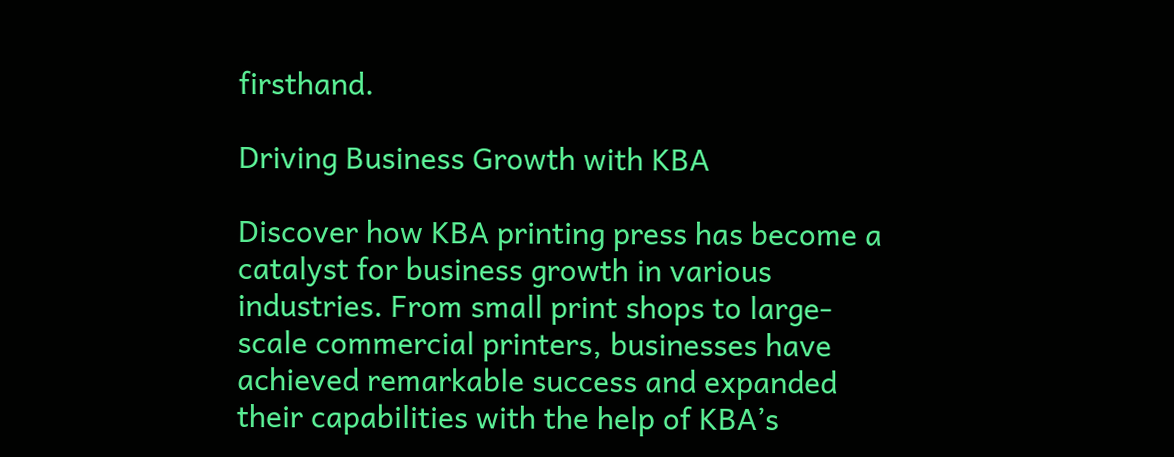firsthand.

Driving Business Growth with KBA

Discover how KBA printing press has become a catalyst for business growth in various industries. From small print shops to large-scale commercial printers, businesses have achieved remarkable success and expanded their capabilities with the help of KBA’s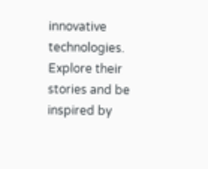innovative technologies. Explore their stories and be inspired by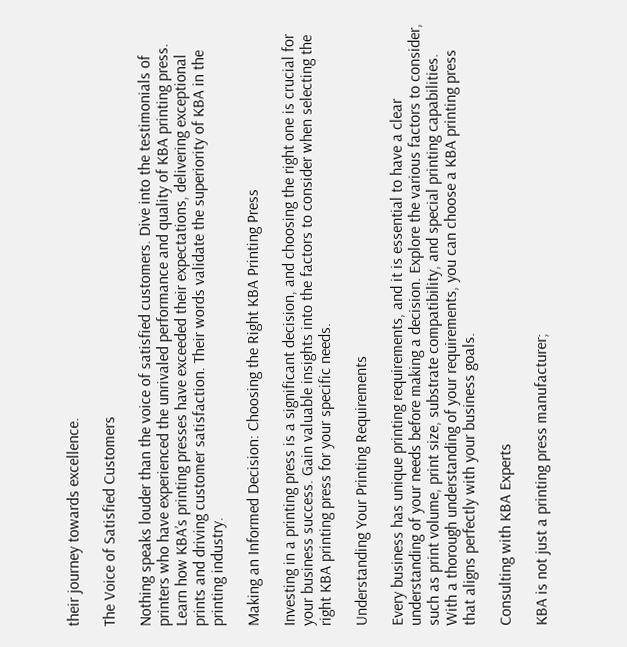their journey towards excellence.

The Voice of Satisfied Customers

Nothing speaks louder than the voice of satisfied customers. Dive into the testimonials of printers who have experienced the unrivaled performance and quality of KBA printing press. Learn how KBA’s printing presses have exceeded their expectations, delivering exceptional prints and driving customer satisfaction. Their words validate the superiority of KBA in the printing industry.

Making an Informed Decision: Choosing the Right KBA Printing Press

Investing in a printing press is a significant decision, and choosing the right one is crucial for your business success. Gain valuable insights into the factors to consider when selecting the right KBA printing press for your specific needs.

Understanding Your Printing Requirements

Every business has unique printing requirements, and it is essential to have a clear understanding of your needs before making a decision. Explore the various factors to consider, such as print volume, print size, substrate compatibility, and special printing capabilities. With a thorough understanding of your requirements, you can choose a KBA printing press that aligns perfectly with your business goals.

Consulting with KBA Experts

KBA is not just a printing press manufacturer;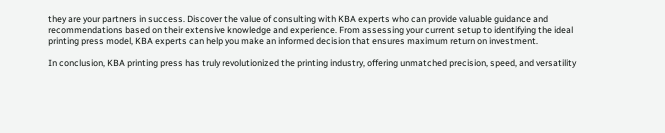they are your partners in success. Discover the value of consulting with KBA experts who can provide valuable guidance and recommendations based on their extensive knowledge and experience. From assessing your current setup to identifying the ideal printing press model, KBA experts can help you make an informed decision that ensures maximum return on investment.

In conclusion, KBA printing press has truly revolutionized the printing industry, offering unmatched precision, speed, and versatility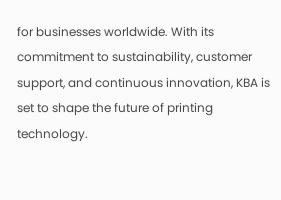for businesses worldwide. With its commitment to sustainability, customer support, and continuous innovation, KBA is set to shape the future of printing technology.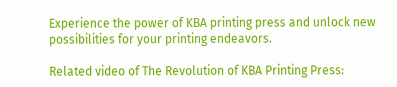Experience the power of KBA printing press and unlock new possibilities for your printing endeavors.

Related video of The Revolution of KBA Printing Press: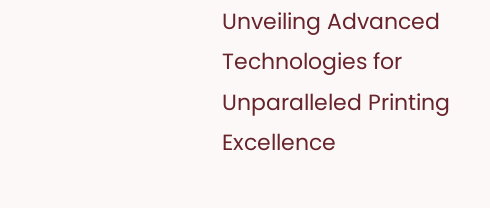Unveiling Advanced Technologies for Unparalleled Printing Excellence